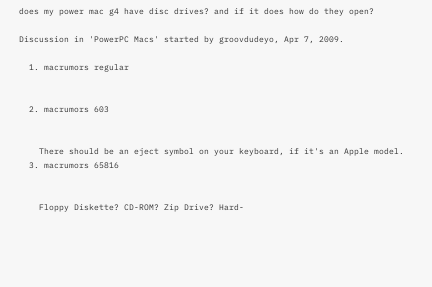does my power mac g4 have disc drives? and if it does how do they open?

Discussion in 'PowerPC Macs' started by groovdudeyo, Apr 7, 2009.

  1. macrumors regular


  2. macrumors 603


    There should be an eject symbol on your keyboard, if it's an Apple model.
  3. macrumors 65816


    Floppy Diskette? CD-ROM? Zip Drive? Hard-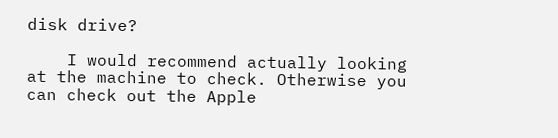disk drive?

    I would recommend actually looking at the machine to check. Otherwise you can check out the Apple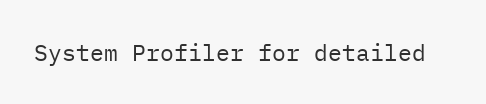System Profiler for detailed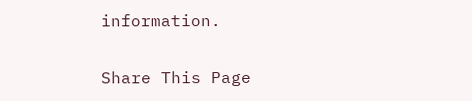information.

Share This Page